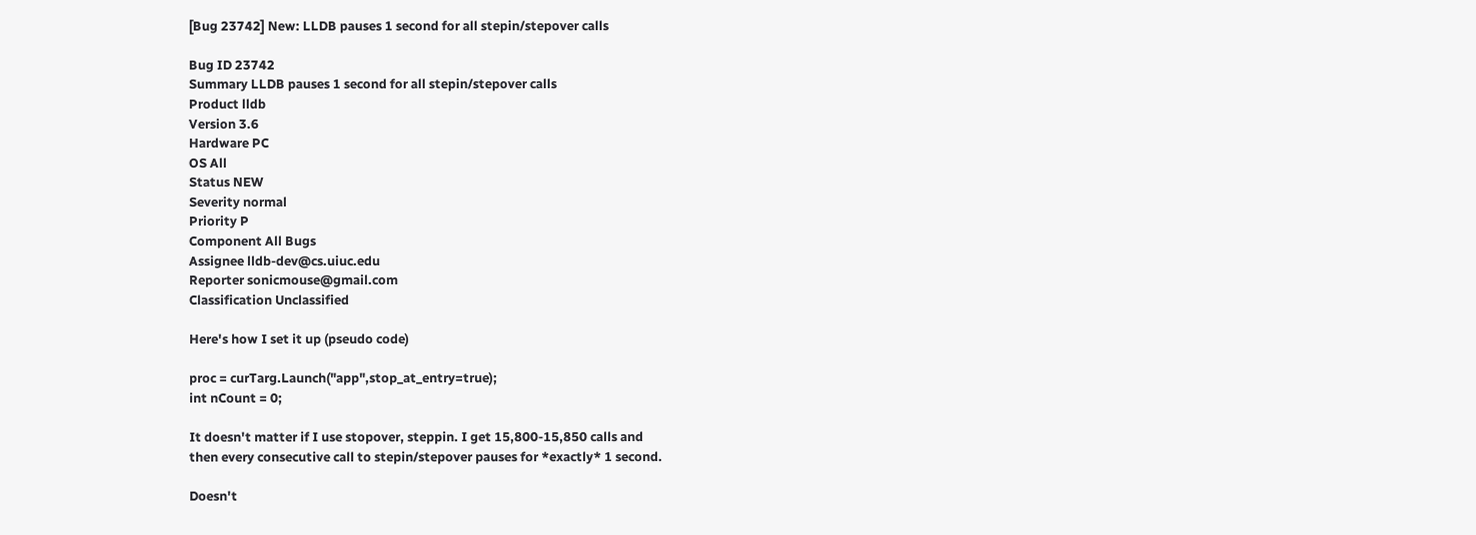[Bug 23742] New: LLDB pauses 1 second for all stepin/stepover calls

Bug ID 23742
Summary LLDB pauses 1 second for all stepin/stepover calls
Product lldb
Version 3.6
Hardware PC
OS All
Status NEW
Severity normal
Priority P
Component All Bugs
Assignee lldb-dev@cs.uiuc.edu
Reporter sonicmouse@gmail.com
Classification Unclassified

Here's how I set it up (pseudo code)

proc = curTarg.Launch("app",stop_at_entry=true);
int nCount = 0;

It doesn't matter if I use stopover, steppin. I get 15,800-15,850 calls and
then every consecutive call to stepin/stepover pauses for *exactly* 1 second.

Doesn't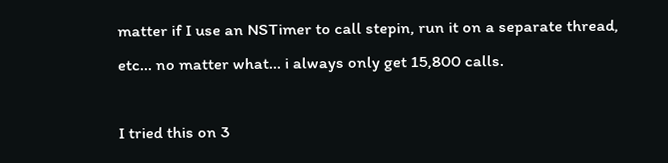matter if I use an NSTimer to call stepin, run it on a separate thread,
etc... no matter what... i always only get 15,800 calls.

I tried this on 3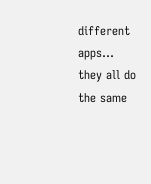different apps... they all do the same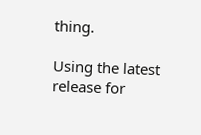thing.

Using the latest release for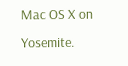Mac OS X on Yosemite.